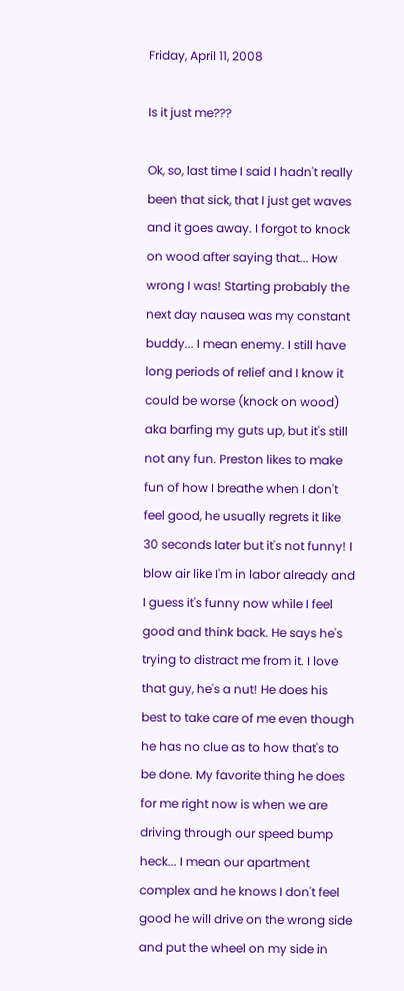Friday, April 11, 2008

Is it just me???

Ok, so, last time I said I hadn't really been that sick, that I just get waves and it goes away. I forgot to knock on wood after saying that... How wrong I was! Starting probably the next day nausea was my constant buddy... I mean enemy. I still have long periods of relief and I know it could be worse (knock on wood) aka barfing my guts up, but it's still not any fun. Preston likes to make fun of how I breathe when I don't feel good, he usually regrets it like 30 seconds later but it's not funny! I blow air like I'm in labor already and I guess it's funny now while I feel good and think back. He says he's trying to distract me from it. I love that guy, he's a nut! He does his best to take care of me even though he has no clue as to how that's to be done. My favorite thing he does for me right now is when we are driving through our speed bump heck... I mean our apartment complex and he knows I don't feel good he will drive on the wrong side and put the wheel on my side in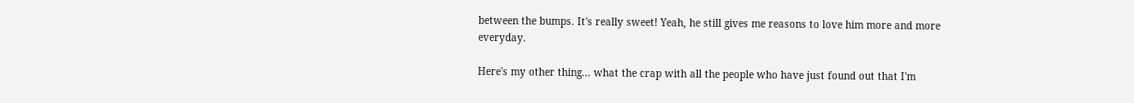between the bumps. It's really sweet! Yeah, he still gives me reasons to love him more and more everyday.

Here's my other thing... what the crap with all the people who have just found out that I'm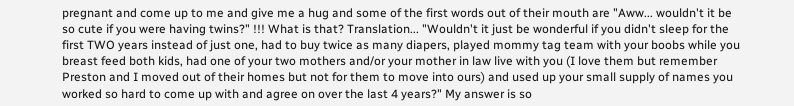pregnant and come up to me and give me a hug and some of the first words out of their mouth are "Aww... wouldn't it be so cute if you were having twins?" !!! What is that? Translation... "Wouldn't it just be wonderful if you didn't sleep for the first TWO years instead of just one, had to buy twice as many diapers, played mommy tag team with your boobs while you breast feed both kids, had one of your two mothers and/or your mother in law live with you (I love them but remember Preston and I moved out of their homes but not for them to move into ours) and used up your small supply of names you worked so hard to come up with and agree on over the last 4 years?" My answer is so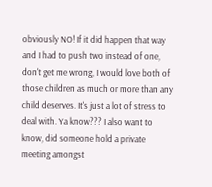obviously NO! If it did happen that way and I had to push two instead of one, don't get me wrong, I would love both of those children as much or more than any child deserves. It's just a lot of stress to deal with. Ya know??? I also want to know, did someone hold a private meeting amongst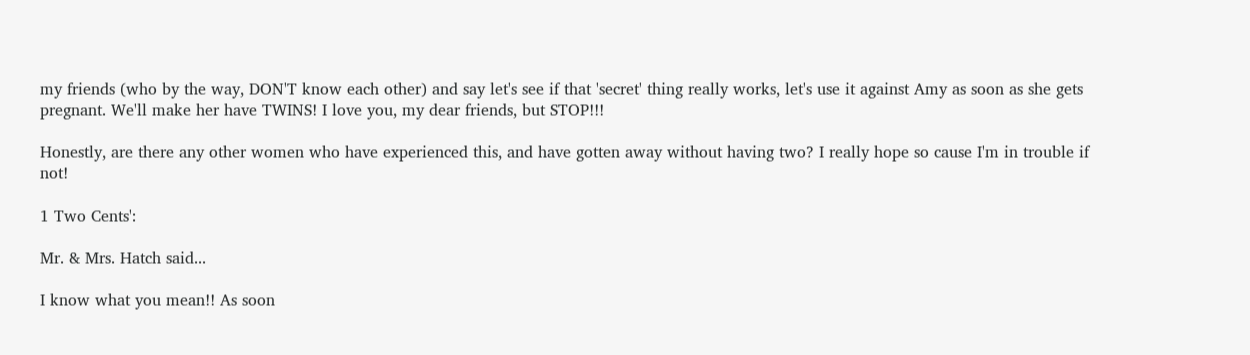my friends (who by the way, DON'T know each other) and say let's see if that 'secret' thing really works, let's use it against Amy as soon as she gets pregnant. We'll make her have TWINS! I love you, my dear friends, but STOP!!!

Honestly, are there any other women who have experienced this, and have gotten away without having two? I really hope so cause I'm in trouble if not!

1 Two Cents':

Mr. & Mrs. Hatch said...

I know what you mean!! As soon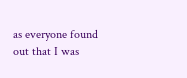as everyone found out that I was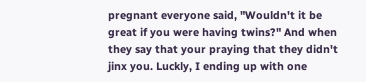pregnant everyone said, "Wouldn't it be great if you were having twins?" And when they say that your praying that they didn't jinx you. Luckly, I ending up with one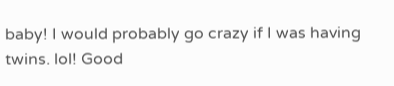baby! I would probably go crazy if I was having twins. lol! Good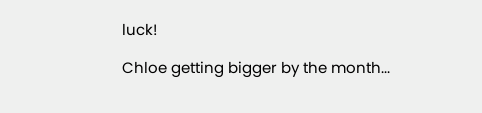luck!

Chloe getting bigger by the month...